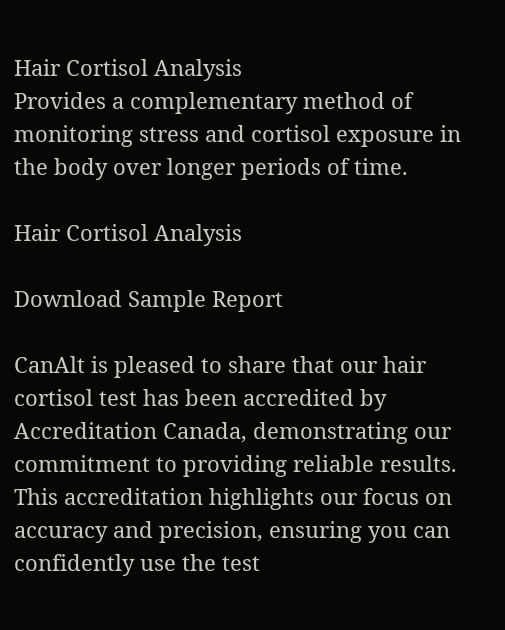Hair Cortisol Analysis
Provides a complementary method of monitoring stress and cortisol exposure in the body over longer periods of time.

Hair Cortisol Analysis

Download Sample Report

CanAlt is pleased to share that our hair cortisol test has been accredited by Accreditation Canada, demonstrating our commitment to providing reliable results. This accreditation highlights our focus on accuracy and precision, ensuring you can confidently use the test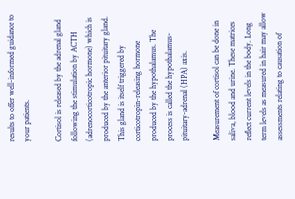results to offer well-informed guidance to your patients.

Cortisol is released by the adrenal gland following the stimulation by ACTH (adrenocorticotropic hormone) which is produced by the anterior pituitary gland. This gland is itself triggered by corticotropin-releasing hormone produced by the hypothalamus. The process is called the hypothalamus-pituitary-adrenal (HPA) axis.

Measurement of cortisol can be done in saliva, blood and urine. These matrices reflect current levels in the body. Long term levels as measured in hair may allow assessments relating to causation of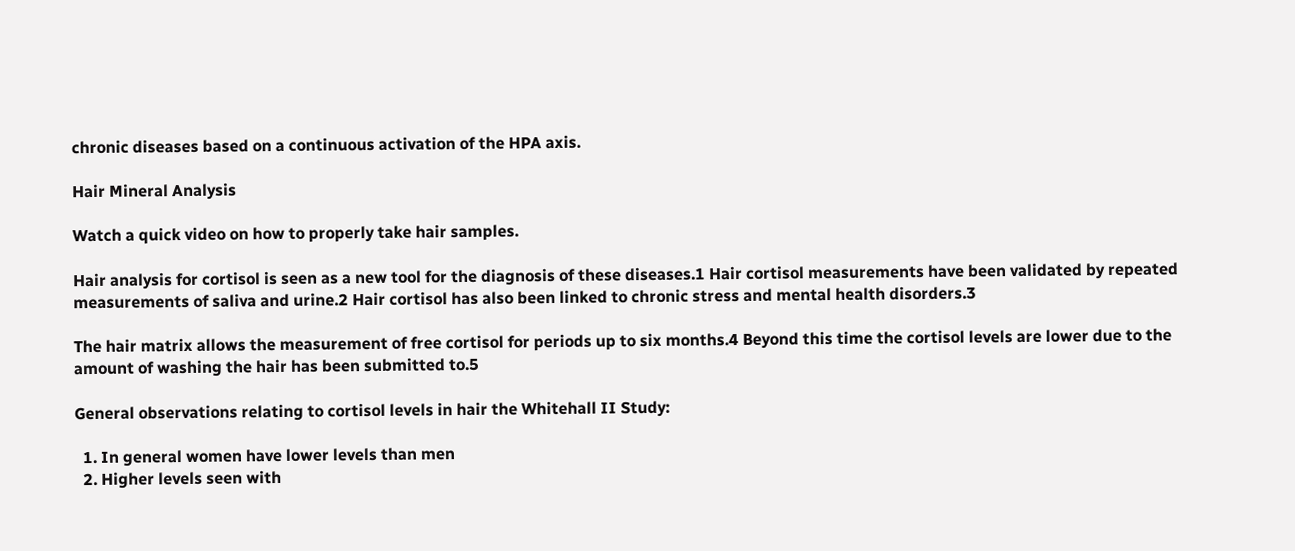chronic diseases based on a continuous activation of the HPA axis.

Hair Mineral Analysis

Watch a quick video on how to properly take hair samples.

Hair analysis for cortisol is seen as a new tool for the diagnosis of these diseases.1 Hair cortisol measurements have been validated by repeated measurements of saliva and urine.2 Hair cortisol has also been linked to chronic stress and mental health disorders.3

The hair matrix allows the measurement of free cortisol for periods up to six months.4 Beyond this time the cortisol levels are lower due to the amount of washing the hair has been submitted to.5

General observations relating to cortisol levels in hair the Whitehall II Study:

  1. In general women have lower levels than men
  2. Higher levels seen with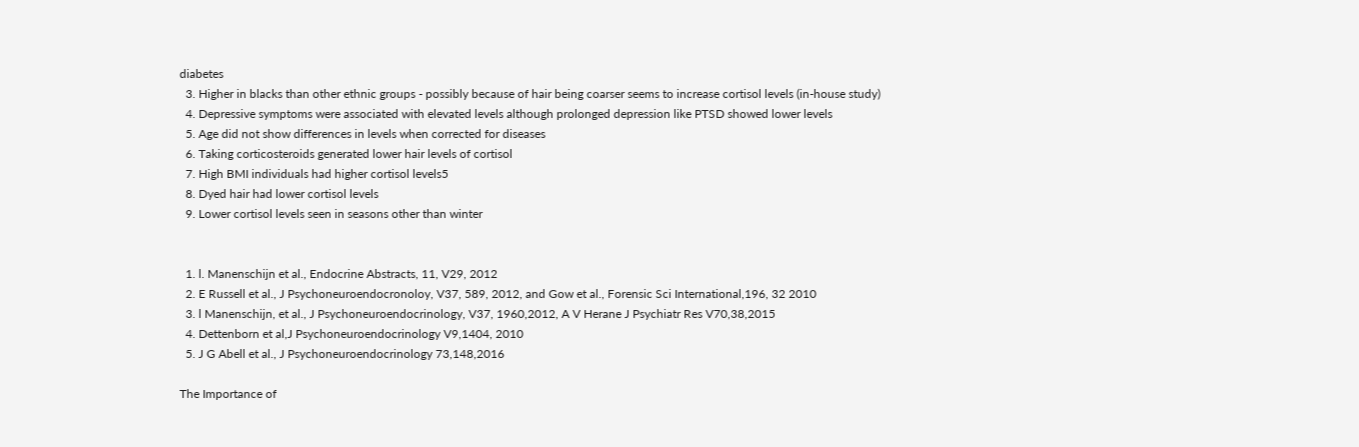diabetes
  3. Higher in blacks than other ethnic groups - possibly because of hair being coarser seems to increase cortisol levels (in-house study)
  4. Depressive symptoms were associated with elevated levels although prolonged depression like PTSD showed lower levels
  5. Age did not show differences in levels when corrected for diseases
  6. Taking corticosteroids generated lower hair levels of cortisol
  7. High BMI individuals had higher cortisol levels5
  8. Dyed hair had lower cortisol levels
  9. Lower cortisol levels seen in seasons other than winter


  1. l. Manenschijn et al., Endocrine Abstracts, 11, V29, 2012
  2. E Russell et al., J Psychoneuroendocronoloy, V37, 589, 2012, and Gow et al., Forensic Sci International,196, 32 2010
  3. l Manenschijn, et al., J Psychoneuroendocrinology, V37, 1960,2012, A V Herane J Psychiatr Res V70,38,2015
  4. Dettenborn et al,J Psychoneuroendocrinology V9,1404, 2010
  5. J G Abell et al., J Psychoneuroendocrinology 73,148,2016

The Importance of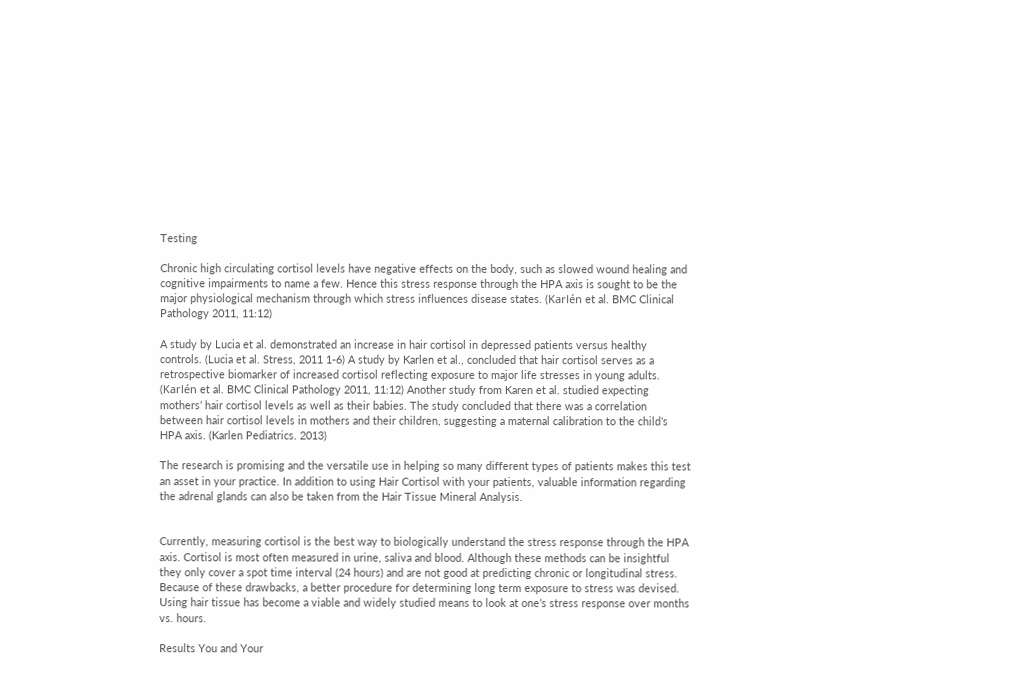Testing

Chronic high circulating cortisol levels have negative effects on the body, such as slowed wound healing and cognitive impairments to name a few. Hence this stress response through the HPA axis is sought to be the major physiological mechanism through which stress influences disease states. (Karlén et al. BMC Clinical Pathology 2011, 11:12)

A study by Lucia et al. demonstrated an increase in hair cortisol in depressed patients versus healthy controls. (Lucia et al. Stress, 2011 1-6) A study by Karlen et al., concluded that hair cortisol serves as a retrospective biomarker of increased cortisol reflecting exposure to major life stresses in young adults. (Karlén et al. BMC Clinical Pathology 2011, 11:12) Another study from Karen et al. studied expecting mothers’ hair cortisol levels as well as their babies. The study concluded that there was a correlation between hair cortisol levels in mothers and their children, suggesting a maternal calibration to the child’s HPA axis. (Karlen Pediatrics. 2013)

The research is promising and the versatile use in helping so many different types of patients makes this test an asset in your practice. In addition to using Hair Cortisol with your patients, valuable information regarding the adrenal glands can also be taken from the Hair Tissue Mineral Analysis.


Currently, measuring cortisol is the best way to biologically understand the stress response through the HPA axis. Cortisol is most often measured in urine, saliva and blood. Although these methods can be insightful they only cover a spot time interval (24 hours) and are not good at predicting chronic or longitudinal stress. Because of these drawbacks, a better procedure for determining long term exposure to stress was devised. Using hair tissue has become a viable and widely studied means to look at one’s stress response over months vs. hours.

Results You and Your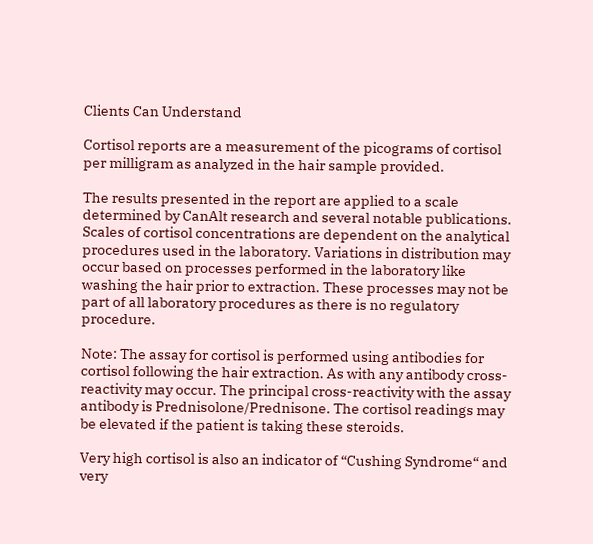Clients Can Understand

Cortisol reports are a measurement of the picograms of cortisol per milligram as analyzed in the hair sample provided.

The results presented in the report are applied to a scale determined by CanAlt research and several notable publications. Scales of cortisol concentrations are dependent on the analytical procedures used in the laboratory. Variations in distribution may occur based on processes performed in the laboratory like washing the hair prior to extraction. These processes may not be part of all laboratory procedures as there is no regulatory procedure.

Note: The assay for cortisol is performed using antibodies for cortisol following the hair extraction. As with any antibody cross-reactivity may occur. The principal cross-reactivity with the assay antibody is Prednisolone/Prednisone. The cortisol readings may be elevated if the patient is taking these steroids.

Very high cortisol is also an indicator of “Cushing Syndrome“ and very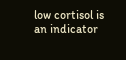low cortisol is an indicator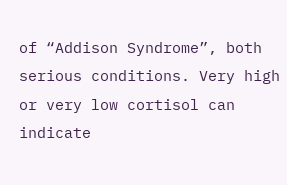of “Addison Syndrome”, both serious conditions. Very high or very low cortisol can indicate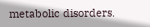metabolic disorders.